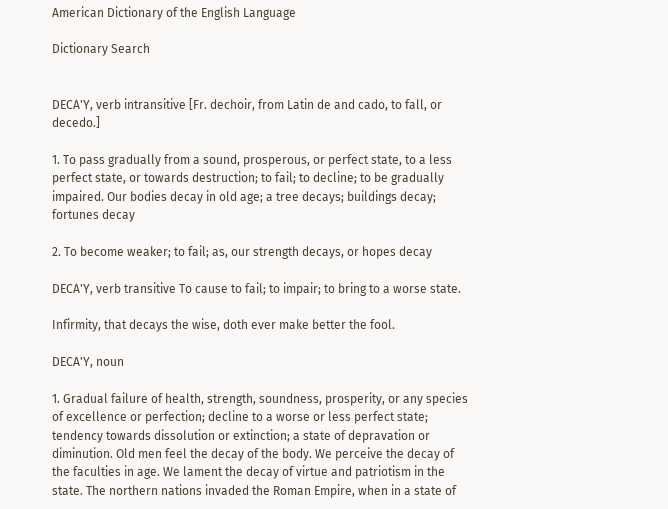American Dictionary of the English Language

Dictionary Search


DECA'Y, verb intransitive [Fr. dechoir, from Latin de and cado, to fall, or decedo.]

1. To pass gradually from a sound, prosperous, or perfect state, to a less perfect state, or towards destruction; to fail; to decline; to be gradually impaired. Our bodies decay in old age; a tree decays; buildings decay; fortunes decay

2. To become weaker; to fail; as, our strength decays, or hopes decay

DECA'Y, verb transitive To cause to fail; to impair; to bring to a worse state.

Infirmity, that decays the wise, doth ever make better the fool.

DECA'Y, noun

1. Gradual failure of health, strength, soundness, prosperity, or any species of excellence or perfection; decline to a worse or less perfect state; tendency towards dissolution or extinction; a state of depravation or diminution. Old men feel the decay of the body. We perceive the decay of the faculties in age. We lament the decay of virtue and patriotism in the state. The northern nations invaded the Roman Empire, when in a state of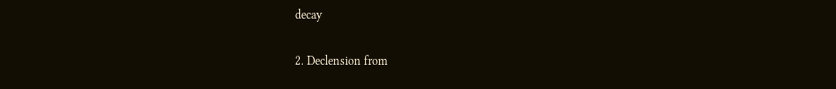decay

2. Declension from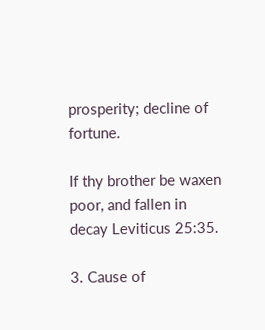prosperity; decline of fortune.

If thy brother be waxen poor, and fallen in decay Leviticus 25:35.

3. Cause of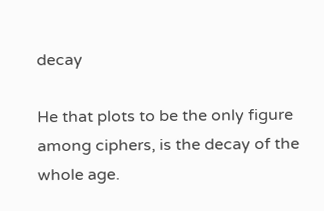decay

He that plots to be the only figure among ciphers, is the decay of the whole age.